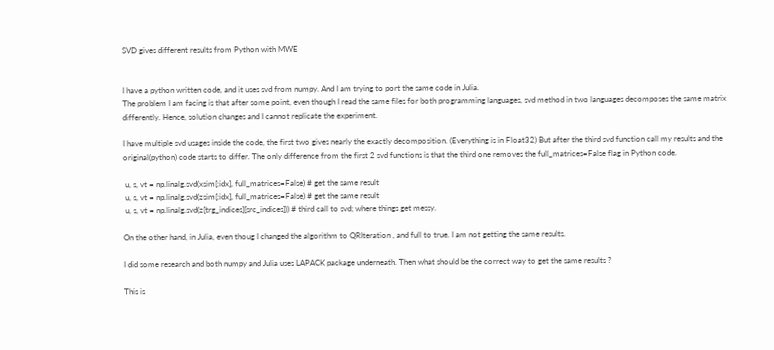SVD gives different results from Python with MWE


I have a python written code, and it uses svd from numpy. And I am trying to port the same code in Julia.
The problem I am facing is that after some point, even though I read the same files for both programming languages, svd method in two languages decomposes the same matrix differently. Hence, solution changes and I cannot replicate the experiment.

I have multiple svd usages inside the code, the first two gives nearly the exactly decomposition. (Everything is in Float32) But after the third svd function call my results and the original(python) code starts to differ. The only difference from the first 2 svd functions is that the third one removes the full_matrices=False flag in Python code.

 u, s, vt = np.linalg.svd(xsim[:idx], full_matrices=False) # get the same result
 u, s, vt = np.linalg.svd(zsim[:idx], full_matrices=False) # get the same result
 u, s, vt = np.linalg.svd(z[trg_indices][src_indices])) # third call to svd; where things get messy.

On the other hand, in Julia, even thoug I changed the algorithm to QRIteration , and full to true. I am not getting the same results.

I did some research and both numpy and Julia uses LAPACK package underneath. Then what should be the correct way to get the same results ?

This is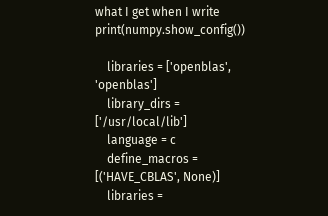what I get when I write print(numpy.show_config())

    libraries = ['openblas', 'openblas']
    library_dirs = ['/usr/local/lib']
    language = c
    define_macros = [('HAVE_CBLAS', None)]
    libraries =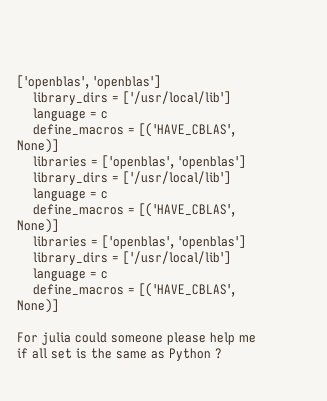['openblas', 'openblas']
    library_dirs = ['/usr/local/lib']
    language = c
    define_macros = [('HAVE_CBLAS', None)]
    libraries = ['openblas', 'openblas']
    library_dirs = ['/usr/local/lib']
    language = c
    define_macros = [('HAVE_CBLAS', None)]
    libraries = ['openblas', 'openblas']
    library_dirs = ['/usr/local/lib']
    language = c
    define_macros = [('HAVE_CBLAS', None)]

For julia could someone please help me if all set is the same as Python ?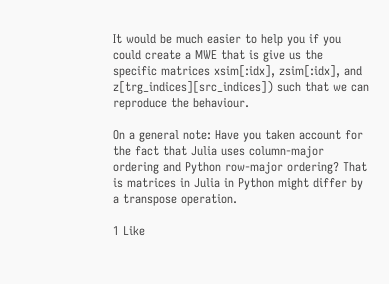It would be much easier to help you if you could create a MWE that is give us the specific matrices xsim[:idx], zsim[:idx], and z[trg_indices][src_indices]) such that we can reproduce the behaviour.

On a general note: Have you taken account for the fact that Julia uses column-major ordering and Python row-major ordering? That is matrices in Julia in Python might differ by a transpose operation.

1 Like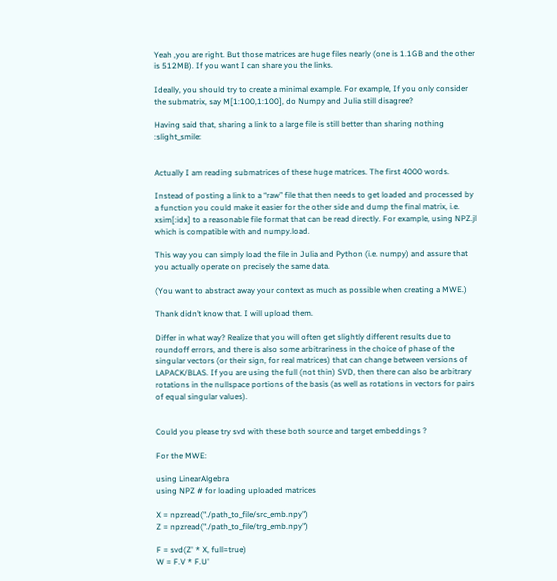Yeah ,you are right. But those matrices are huge files nearly (one is 1.1GB and the other is 512MB). If you want I can share you the links.

Ideally, you should try to create a minimal example. For example, If you only consider the submatrix, say M[1:100,1:100], do Numpy and Julia still disagree?

Having said that, sharing a link to a large file is still better than sharing nothing :slight_smile:


Actually I am reading submatrices of these huge matrices. The first 4000 words.

Instead of posting a link to a “raw” file that then needs to get loaded and processed by a function you could make it easier for the other side and dump the final matrix, i.e. xsim[:idx] to a reasonable file format that can be read directly. For example, using NPZ.jl which is compatible with and numpy.load.

This way you can simply load the file in Julia and Python (i.e. numpy) and assure that you actually operate on precisely the same data.

(You want to abstract away your context as much as possible when creating a MWE.)

Thank didn’t know that. I will upload them.

Differ in what way? Realize that you will often get slightly different results due to roundoff errors, and there is also some arbitrariness in the choice of phase of the singular vectors (or their sign, for real matrices) that can change between versions of LAPACK/BLAS. If you are using the full (not thin) SVD, then there can also be arbitrary rotations in the nullspace portions of the basis (as well as rotations in vectors for pairs of equal singular values).


Could you please try svd with these both source and target embeddings ?

For the MWE:

using LinearAlgebra
using NPZ # for loading uploaded matrices

X = npzread("./path_to_file/src_emb.npy")
Z = npzread("./path_to_file/trg_emb.npy")

F = svd(Z' * X, full=true)
W = F.V * F.U'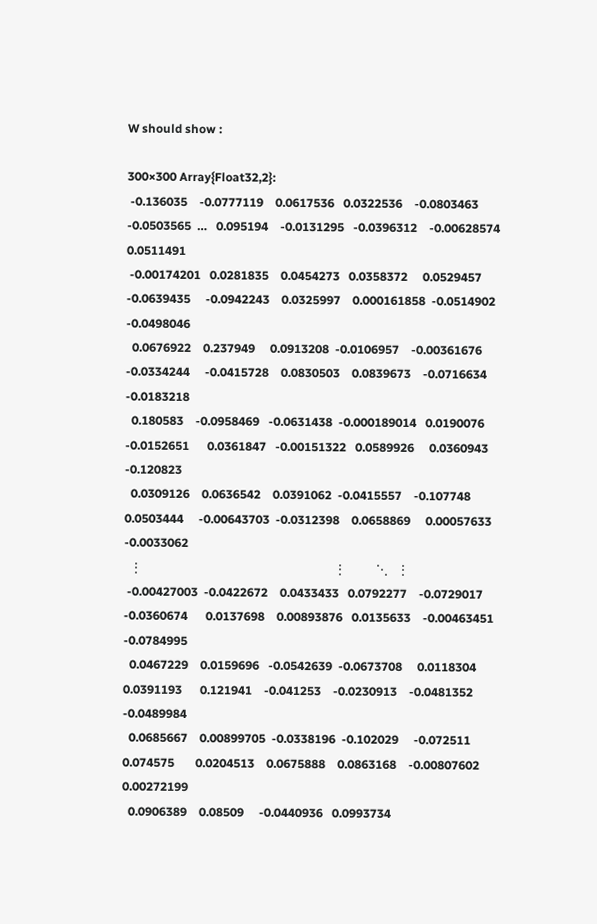W should show :

300×300 Array{Float32,2}:
 -0.136035    -0.0777119    0.0617536   0.0322536    -0.0803463   -0.0503565  …   0.095194    -0.0131295   -0.0396312    -0.00628574   0.0511491
 -0.00174201   0.0281835    0.0454273   0.0358372     0.0529457   -0.0639435     -0.0942243    0.0325997    0.000161858  -0.0514902   -0.0498046
  0.0676922    0.237949     0.0913208  -0.0106957    -0.00361676  -0.0334244     -0.0415728    0.0830503    0.0839673    -0.0716634   -0.0183218
  0.180583    -0.0958469   -0.0631438  -0.000189014   0.0190076   -0.0152651      0.0361847   -0.00151322   0.0589926     0.0360943   -0.120823
  0.0309126    0.0636542    0.0391062  -0.0415557    -0.107748     0.0503444     -0.00643703  -0.0312398    0.0658869     0.00057633  -0.0033062
  ⋮                                                                ⋮          ⋱   ⋮
 -0.00427003  -0.0422672    0.0433433   0.0792277    -0.0729017   -0.0360674      0.0137698    0.00893876   0.0135633    -0.00463451  -0.0784995
  0.0467229    0.0159696   -0.0542639  -0.0673708     0.0118304    0.0391193      0.121941    -0.041253    -0.0230913    -0.0481352   -0.0489984
  0.0685667    0.00899705  -0.0338196  -0.102029     -0.072511     0.074575       0.0204513    0.0675888    0.0863168    -0.00807602   0.00272199
  0.0906389    0.08509     -0.0440936   0.0993734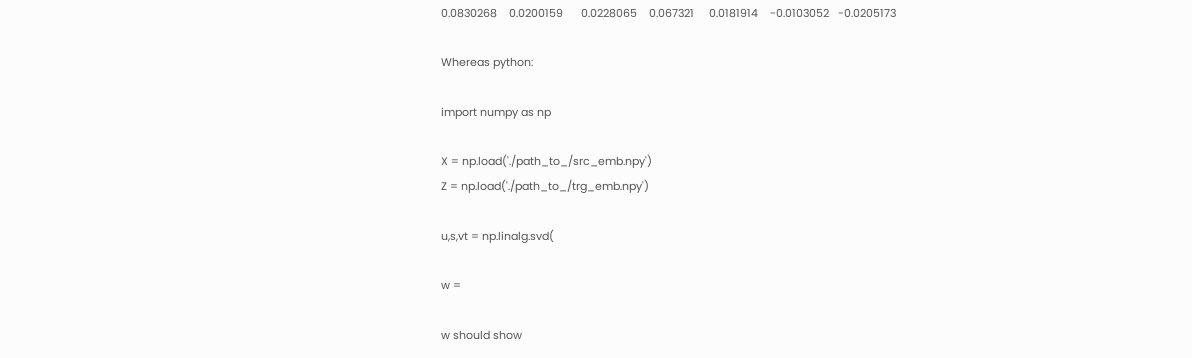0.0830268    0.0200159      0.0228065    0.067321     0.0181914    -0.0103052   -0.0205173

Whereas python:

import numpy as np

X = np.load('./path_to_/src_emb.npy')
Z = np.load('./path_to_/trg_emb.npy')

u,s,vt = np.linalg.svd(

w =

w should show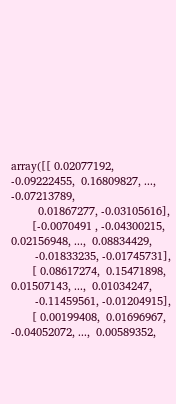array([[ 0.02077192, -0.09222455,  0.16809827, ..., -0.07213789,
         0.01867277, -0.03105616],
       [-0.0070491 , -0.04300215,  0.02156948, ...,  0.08834429,
        -0.01833235, -0.01745731],
       [ 0.08617274,  0.15471898,  0.01507143, ...,  0.01034247,
        -0.11459561, -0.01204915],
       [ 0.00199408,  0.01696967, -0.04052072, ...,  0.00589352,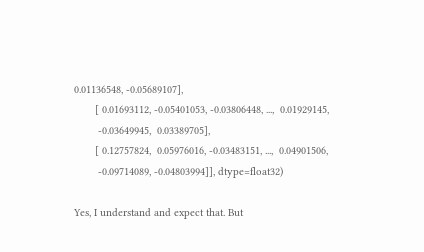0.01136548, -0.05689107],
       [ 0.01693112, -0.05401053, -0.03806448, ...,  0.01929145,
        -0.03649945,  0.03389705],
       [ 0.12757824,  0.05976016, -0.03483151, ...,  0.04901506,
        -0.09714089, -0.04803994]], dtype=float32)

Yes, I understand and expect that. But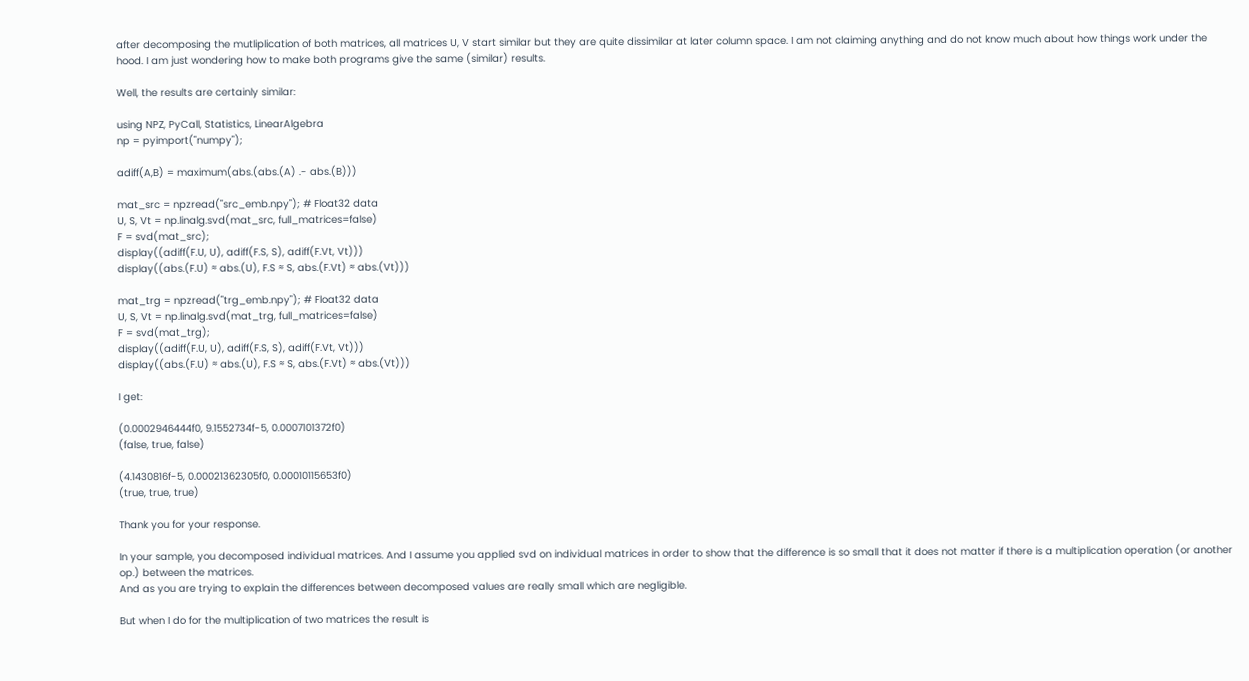after decomposing the mutliplication of both matrices, all matrices U, V start similar but they are quite dissimilar at later column space. I am not claiming anything and do not know much about how things work under the hood. I am just wondering how to make both programs give the same (similar) results.

Well, the results are certainly similar:

using NPZ, PyCall, Statistics, LinearAlgebra
np = pyimport("numpy");

adiff(A,B) = maximum(abs.(abs.(A) .- abs.(B)))

mat_src = npzread("src_emb.npy"); # Float32 data
U, S, Vt = np.linalg.svd(mat_src, full_matrices=false)
F = svd(mat_src);
display((adiff(F.U, U), adiff(F.S, S), adiff(F.Vt, Vt)))
display((abs.(F.U) ≈ abs.(U), F.S ≈ S, abs.(F.Vt) ≈ abs.(Vt)))

mat_trg = npzread("trg_emb.npy"); # Float32 data
U, S, Vt = np.linalg.svd(mat_trg, full_matrices=false)
F = svd(mat_trg);
display((adiff(F.U, U), adiff(F.S, S), adiff(F.Vt, Vt)))
display((abs.(F.U) ≈ abs.(U), F.S ≈ S, abs.(F.Vt) ≈ abs.(Vt)))

I get:

(0.0002946444f0, 9.1552734f-5, 0.0007101372f0)
(false, true, false)

(4.1430816f-5, 0.00021362305f0, 0.00010115653f0)
(true, true, true)

Thank you for your response.

In your sample, you decomposed individual matrices. And I assume you applied svd on individual matrices in order to show that the difference is so small that it does not matter if there is a multiplication operation (or another op.) between the matrices.
And as you are trying to explain the differences between decomposed values are really small which are negligible.

But when I do for the multiplication of two matrices the result is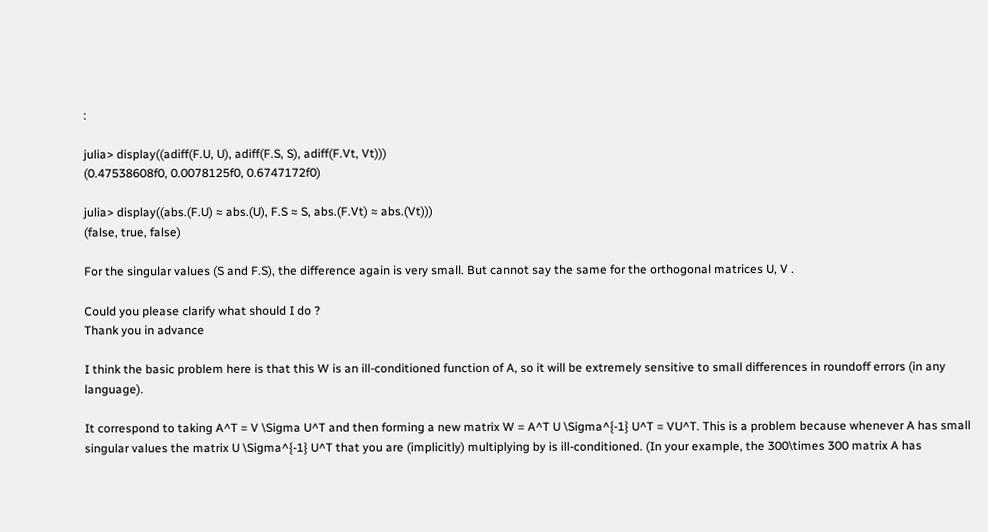:

julia> display((adiff(F.U, U), adiff(F.S, S), adiff(F.Vt, Vt)))
(0.47538608f0, 0.0078125f0, 0.6747172f0)

julia> display((abs.(F.U) ≈ abs.(U), F.S ≈ S, abs.(F.Vt) ≈ abs.(Vt)))
(false, true, false)

For the singular values (S and F.S), the difference again is very small. But cannot say the same for the orthogonal matrices U, V .

Could you please clarify what should I do ?
Thank you in advance

I think the basic problem here is that this W is an ill-conditioned function of A, so it will be extremely sensitive to small differences in roundoff errors (in any language).

It correspond to taking A^T = V \Sigma U^T and then forming a new matrix W = A^T U \Sigma^{-1} U^T = VU^T. This is a problem because whenever A has small singular values the matrix U \Sigma^{-1} U^T that you are (implicitly) multiplying by is ill-conditioned. (In your example, the 300\times 300 matrix A has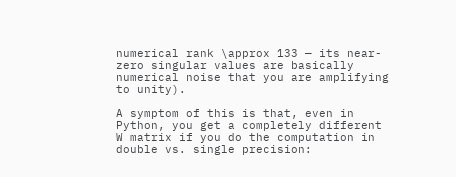numerical rank \approx 133 — its near-zero singular values are basically numerical noise that you are amplifying to unity).

A symptom of this is that, even in Python, you get a completely different W matrix if you do the computation in double vs. single precision: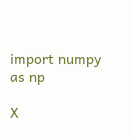import numpy as np

X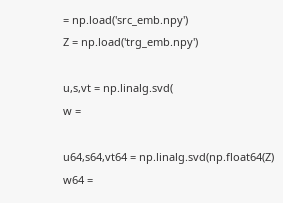= np.load('src_emb.npy')
Z = np.load('trg_emb.npy')

u,s,vt = np.linalg.svd(
w =

u64,s64,vt64 = np.linalg.svd(np.float64(Z)
w64 =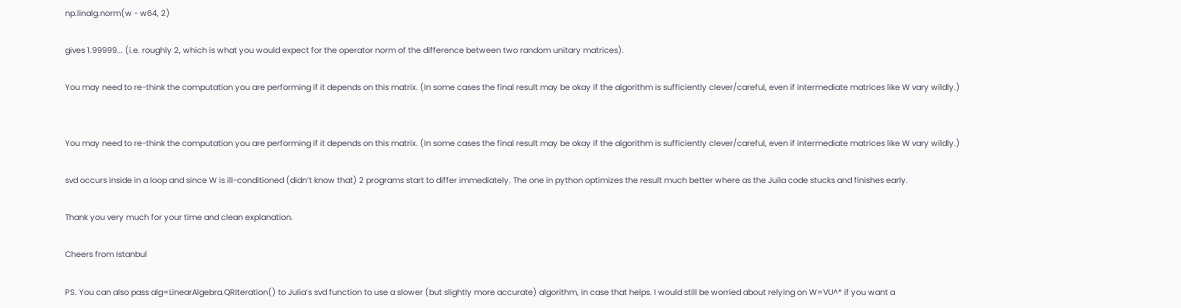np.linalg.norm(w - w64, 2)

gives 1.99999... (i.e. roughly 2, which is what you would expect for the operator norm of the difference between two random unitary matrices).

You may need to re-think the computation you are performing if it depends on this matrix. (In some cases the final result may be okay if the algorithm is sufficiently clever/careful, even if intermediate matrices like W vary wildly.)


You may need to re-think the computation you are performing if it depends on this matrix. (In some cases the final result may be okay if the algorithm is sufficiently clever/careful, even if intermediate matrices like W vary wildly.)

svd occurs inside in a loop and since W is ill-conditioned (didn’t know that) 2 programs start to differ immediately. The one in python optimizes the result much better where as the Juila code stucks and finishes early.

Thank you very much for your time and clean explanation.

Cheers from Istanbul

PS. You can also pass alg=LinearAlgebra.QRIteration() to Julia’s svd function to use a slower (but slightly more accurate) algorithm, in case that helps. I would still be worried about relying on W=VU^* if you want a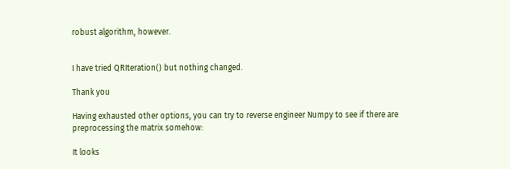robust algorithm, however.


I have tried QRIteration() but nothing changed.

Thank you

Having exhausted other options, you can try to reverse engineer Numpy to see if there are preprocessing the matrix somehow:

It looks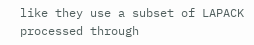like they use a subset of LAPACK processed through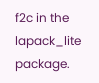f2c in the lapack_lite package.